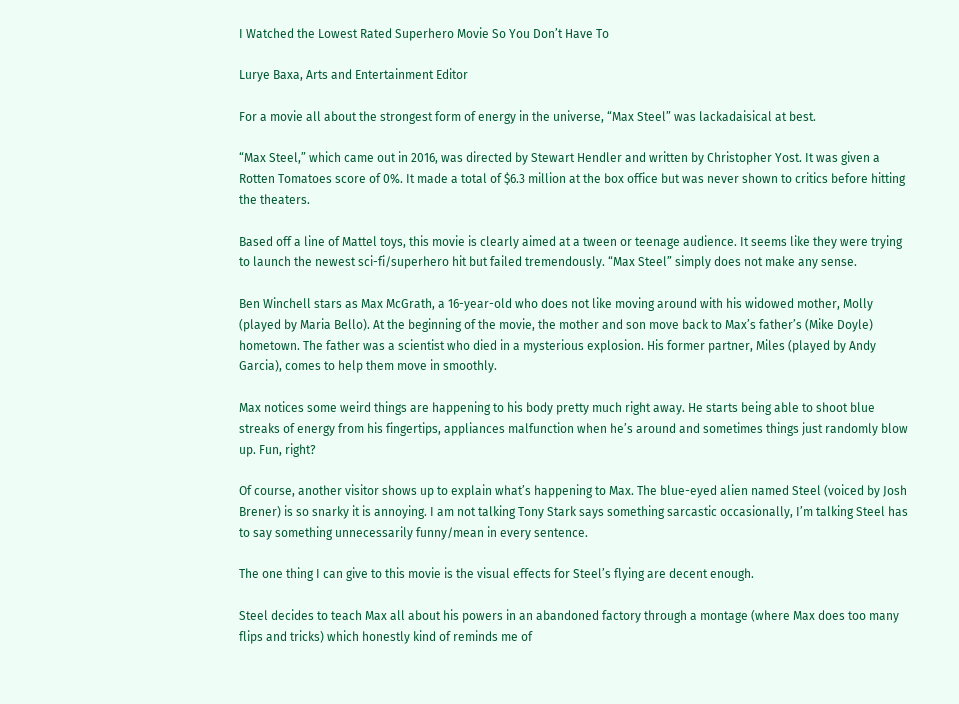I Watched the Lowest Rated Superhero Movie So You Don’t Have To

Lurye Baxa, Arts and Entertainment Editor

For a movie all about the strongest form of energy in the universe, “Max Steel” was lackadaisical at best.

“Max Steel,” which came out in 2016, was directed by Stewart Hendler and written by Christopher Yost. It was given a Rotten Tomatoes score of 0%. It made a total of $6.3 million at the box office but was never shown to critics before hitting the theaters.

Based off a line of Mattel toys, this movie is clearly aimed at a tween or teenage audience. It seems like they were trying to launch the newest sci-fi/superhero hit but failed tremendously. “Max Steel” simply does not make any sense.

Ben Winchell stars as Max McGrath, a 16-year-old who does not like moving around with his widowed mother, Molly (played by Maria Bello). At the beginning of the movie, the mother and son move back to Max’s father’s (Mike Doyle) hometown. The father was a scientist who died in a mysterious explosion. His former partner, Miles (played by Andy Garcia), comes to help them move in smoothly.

Max notices some weird things are happening to his body pretty much right away. He starts being able to shoot blue streaks of energy from his fingertips, appliances malfunction when he’s around and sometimes things just randomly blow up. Fun, right?

Of course, another visitor shows up to explain what’s happening to Max. The blue-eyed alien named Steel (voiced by Josh Brener) is so snarky it is annoying. I am not talking Tony Stark says something sarcastic occasionally, I’m talking Steel has to say something unnecessarily funny/mean in every sentence.

The one thing I can give to this movie is the visual effects for Steel’s flying are decent enough.

Steel decides to teach Max all about his powers in an abandoned factory through a montage (where Max does too many flips and tricks) which honestly kind of reminds me of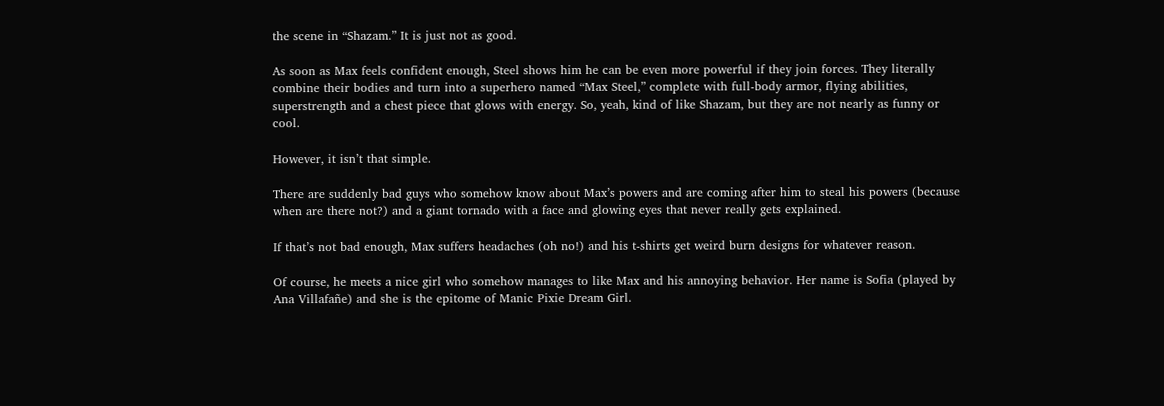the scene in “Shazam.” It is just not as good.

As soon as Max feels confident enough, Steel shows him he can be even more powerful if they join forces. They literally combine their bodies and turn into a superhero named “Max Steel,” complete with full-body armor, flying abilities, superstrength and a chest piece that glows with energy. So, yeah, kind of like Shazam, but they are not nearly as funny or cool.

However, it isn’t that simple.

There are suddenly bad guys who somehow know about Max’s powers and are coming after him to steal his powers (because when are there not?) and a giant tornado with a face and glowing eyes that never really gets explained.

If that’s not bad enough, Max suffers headaches (oh no!) and his t-shirts get weird burn designs for whatever reason.

Of course, he meets a nice girl who somehow manages to like Max and his annoying behavior. Her name is Sofia (played by Ana Villafañe) and she is the epitome of Manic Pixie Dream Girl.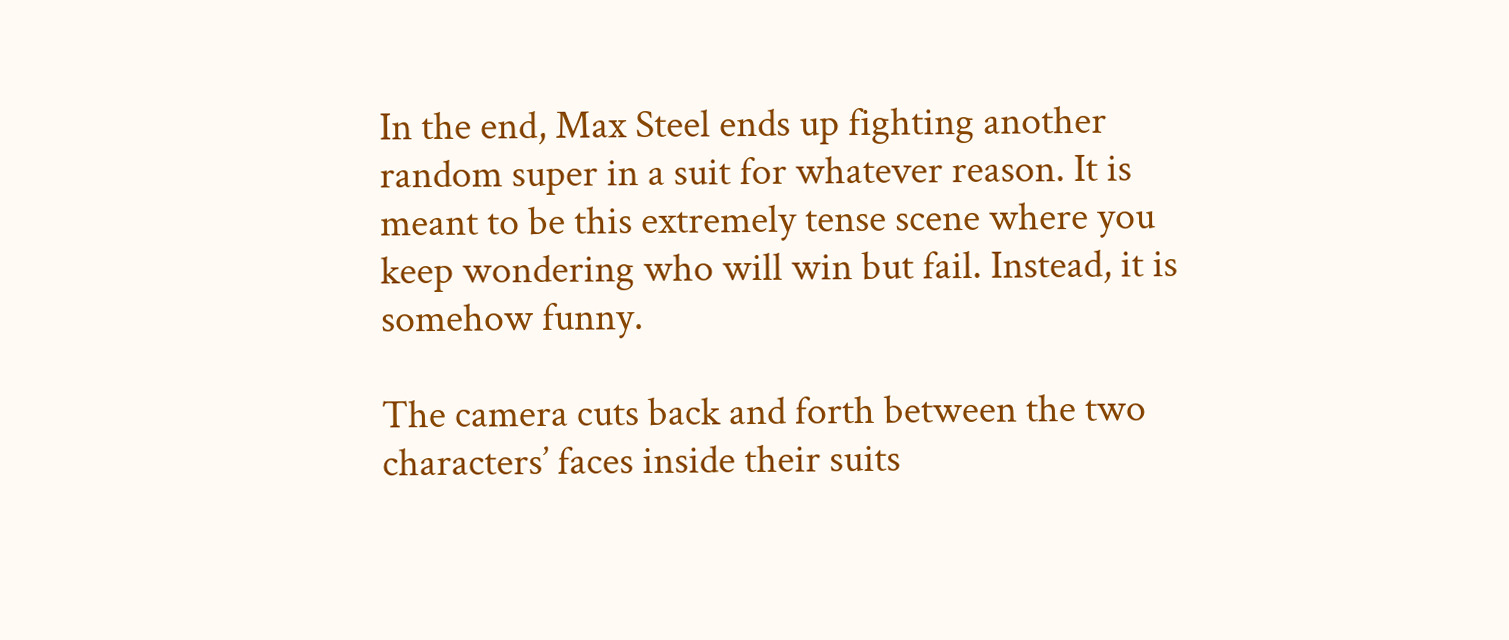In the end, Max Steel ends up fighting another random super in a suit for whatever reason. It is meant to be this extremely tense scene where you keep wondering who will win but fail. Instead, it is somehow funny.

The camera cuts back and forth between the two characters’ faces inside their suits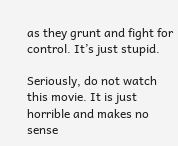as they grunt and fight for control. It’s just stupid.

Seriously, do not watch this movie. It is just horrible and makes no sense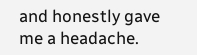and honestly gave me a headache.